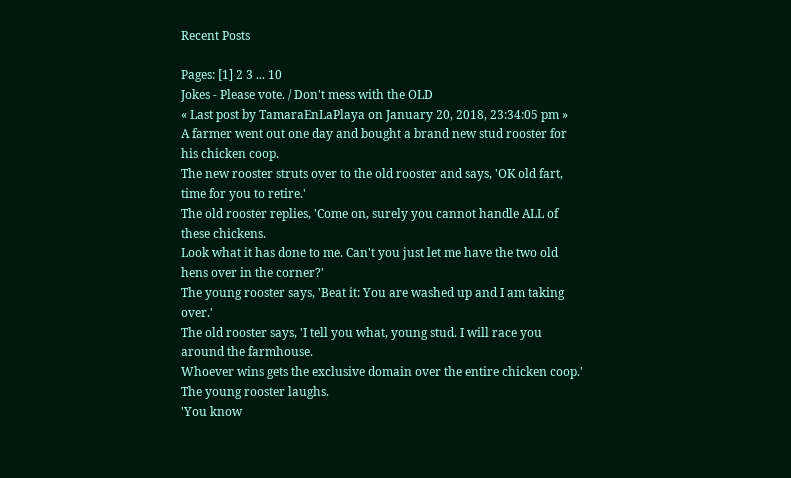Recent Posts

Pages: [1] 2 3 ... 10
Jokes - Please vote. / Don't mess with the OLD
« Last post by TamaraEnLaPlaya on January 20, 2018, 23:34:05 pm »
A farmer went out one day and bought a brand new stud rooster for his chicken coop.
The new rooster struts over to the old rooster and says, 'OK old fart, time for you to retire.'
The old rooster replies, 'Come on, surely you cannot handle ALL of these chickens.
Look what it has done to me. Can't you just let me have the two old hens over in the corner?'
The young rooster says, 'Beat it: You are washed up and I am taking over.'
The old rooster says, 'I tell you what, young stud. I will race you around the farmhouse.
Whoever wins gets the exclusive domain over the entire chicken coop.'
The young rooster laughs.
'You know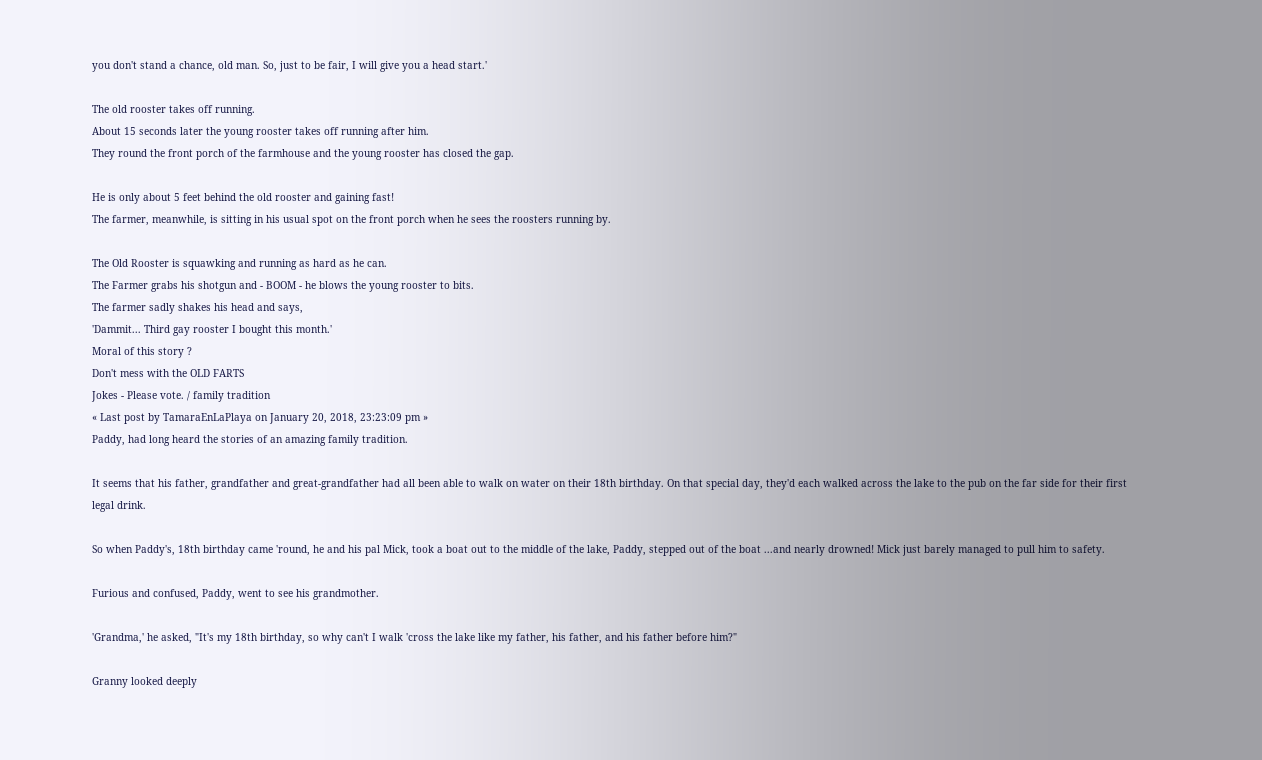you don't stand a chance, old man. So, just to be fair, I will give you a head start.'

The old rooster takes off running.
About 15 seconds later the young rooster takes off running after him.
They round the front porch of the farmhouse and the young rooster has closed the gap.

He is only about 5 feet behind the old rooster and gaining fast!
The farmer, meanwhile, is sitting in his usual spot on the front porch when he sees the roosters running by.

The Old Rooster is squawking and running as hard as he can.
The Farmer grabs his shotgun and - BOOM - he blows the young rooster to bits.
The farmer sadly shakes his head and says,
'Dammit... Third gay rooster I bought this month.'
Moral of this story ?
Don't mess with the OLD FARTS
Jokes - Please vote. / family tradition
« Last post by TamaraEnLaPlaya on January 20, 2018, 23:23:09 pm »
Paddy, had long heard the stories of an amazing family tradition.

It seems that his father, grandfather and great-grandfather had all been able to walk on water on their 18th birthday. On that special day, they'd each walked across the lake to the pub on the far side for their first legal drink.

So when Paddy's, 18th birthday came 'round, he and his pal Mick, took a boat out to the middle of the lake, Paddy, stepped out of the boat ...and nearly drowned! Mick just barely managed to pull him to safety.

Furious and confused, Paddy, went to see his grandmother.

'Grandma,' he asked, "It's my 18th birthday, so why can't I walk 'cross the lake like my father, his father, and his father before him?"

Granny looked deeply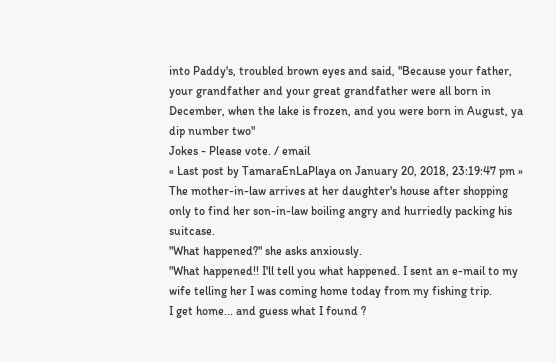into Paddy's, troubled brown eyes and said, "Because your father, your grandfather and your great grandfather were all born in December, when the lake is frozen, and you were born in August, ya dip number two"
Jokes - Please vote. / email
« Last post by TamaraEnLaPlaya on January 20, 2018, 23:19:47 pm »
The mother-in-law arrives at her daughter's house after shopping only to find her son-in-law boiling angry and hurriedly packing his suitcase.
"What happened?" she asks anxiously.
"What happened!! I'll tell you what happened. I sent an e-mail to my wife telling her I was coming home today from my fishing trip.
I get home... and guess what I found ?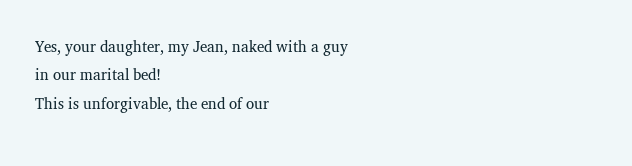Yes, your daughter, my Jean, naked with a guy in our marital bed!
This is unforgivable, the end of our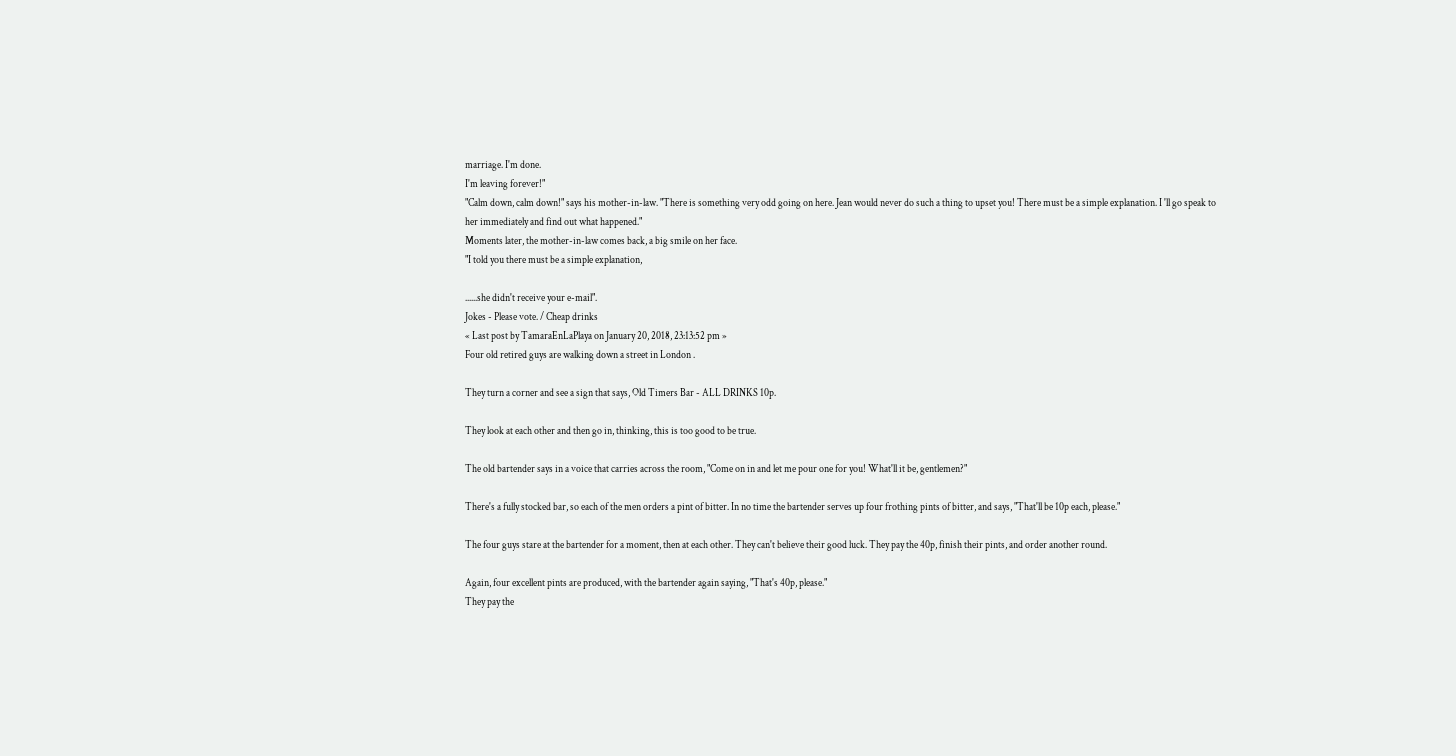marriage. I'm done.
I'm leaving forever!"
"Calm down, calm down!" says his mother-in-law. "There is something very odd going on here. Jean would never do such a thing to upset you! There must be a simple explanation. I 'll go speak to her immediately and find out what happened."
Moments later, the mother-in-law comes back, a big smile on her face.
"I told you there must be a simple explanation,

......she didn't receive your e-mail".
Jokes - Please vote. / Cheap drinks
« Last post by TamaraEnLaPlaya on January 20, 2018, 23:13:52 pm »
Four old retired guys are walking down a street in London .

They turn a corner and see a sign that says, Old Timers Bar - ALL DRINKS 10p.

They look at each other and then go in, thinking, this is too good to be true.

The old bartender says in a voice that carries across the room, "Come on in and let me pour one for you! What'll it be, gentlemen?"

There's a fully stocked bar, so each of the men orders a pint of bitter. In no time the bartender serves up four frothing pints of bitter, and says, "That'll be 10p each, please."

The four guys stare at the bartender for a moment, then at each other. They can't believe their good luck. They pay the 40p, finish their pints, and order another round.

Again, four excellent pints are produced, with the bartender again saying, "That's 40p, please."
They pay the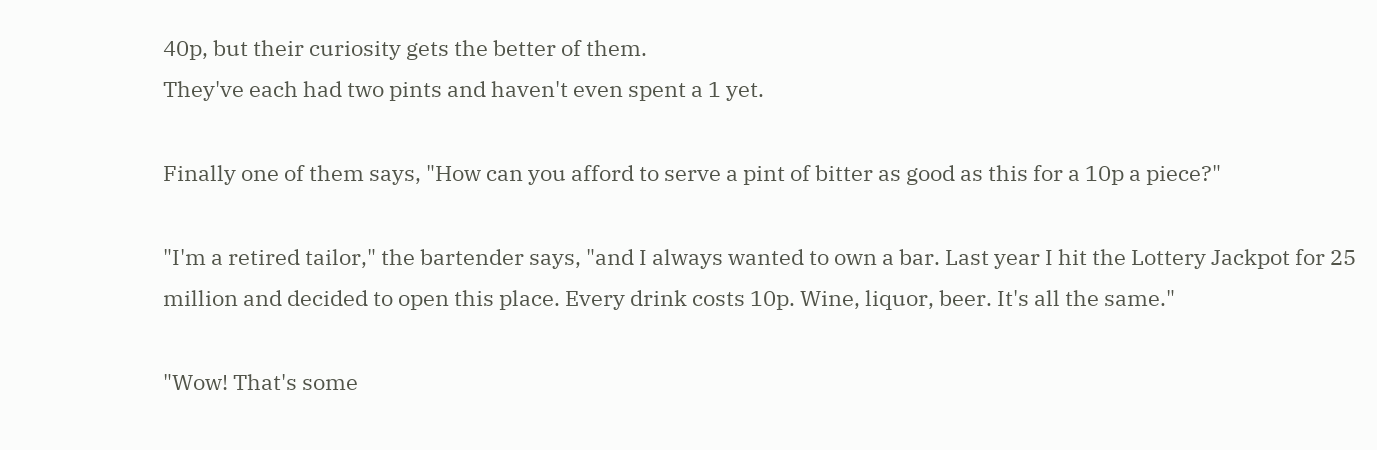40p, but their curiosity gets the better of them.
They've each had two pints and haven't even spent a 1 yet.

Finally one of them says, "How can you afford to serve a pint of bitter as good as this for a 10p a piece?"

"I'm a retired tailor," the bartender says, "and I always wanted to own a bar. Last year I hit the Lottery Jackpot for 25 million and decided to open this place. Every drink costs 10p. Wine, liquor, beer. It's all the same."

"Wow! That's some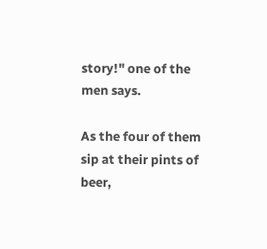story!" one of the men says.

As the four of them sip at their pints of beer,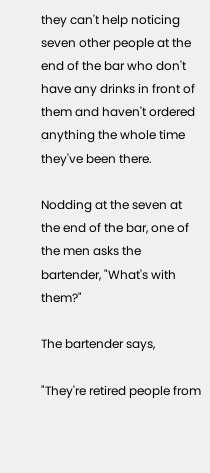they can't help noticing seven other people at the end of the bar who don't have any drinks in front of them and haven't ordered anything the whole time they've been there.

Nodding at the seven at the end of the bar, one of the men asks the bartender, "What's with them?"

The bartender says,

"They're retired people from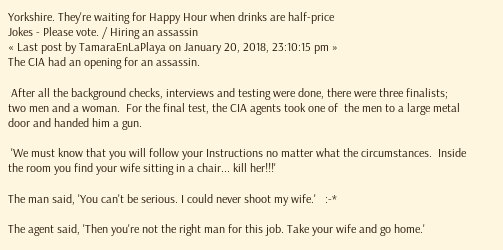Yorkshire. They're waiting for Happy Hour when drinks are half-price
Jokes - Please vote. / Hiring an assassin
« Last post by TamaraEnLaPlaya on January 20, 2018, 23:10:15 pm »
The CIA had an opening for an assassin.

 After all the background checks, interviews and testing were done, there were three finalists; two men and a woman.  For the final test, the CIA agents took one of  the men to a large metal door and handed him a gun.

 'We must know that you will follow your Instructions no matter what the circumstances.  Inside the room you find your wife sitting in a chair... kill her!!!'

The man said, 'You can't be serious. I could never shoot my wife.'   :-*

The agent said, 'Then you're not the right man for this job. Take your wife and go home.'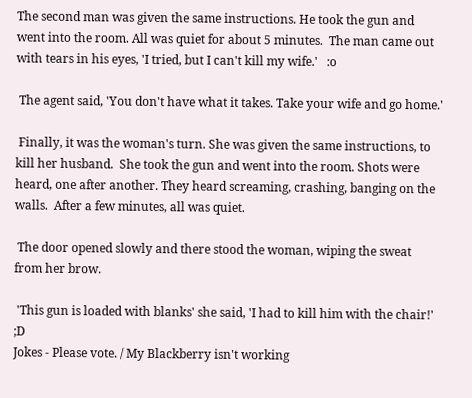The second man was given the same instructions. He took the gun and went into the room. All was quiet for about 5 minutes.  The man came out with tears in his eyes, 'I tried, but I can't kill my wife.'   :o

 The agent said, 'You don't have what it takes. Take your wife and go home.'

 Finally, it was the woman's turn. She was given the same instructions, to kill her husband.  She took the gun and went into the room. Shots were heard, one after another. They heard screaming, crashing, banging on the walls.  After a few minutes, all was quiet.

 The door opened slowly and there stood the woman, wiping the sweat from her brow.

 'This gun is loaded with blanks' she said, 'I had to kill him with the chair!'   ;D
Jokes - Please vote. / My Blackberry isn't working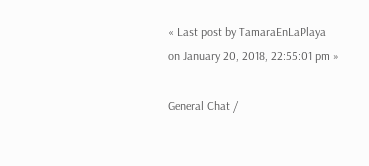« Last post by TamaraEnLaPlaya on January 20, 2018, 22:55:01 pm »

General Chat /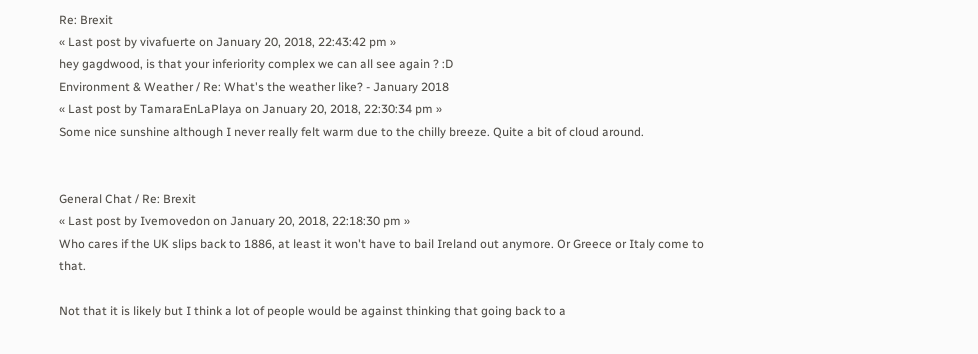Re: Brexit
« Last post by vivafuerte on January 20, 2018, 22:43:42 pm »
hey gagdwood, is that your inferiority complex we can all see again ? :D
Environment & Weather / Re: What's the weather like? - January 2018
« Last post by TamaraEnLaPlaya on January 20, 2018, 22:30:34 pm »
Some nice sunshine although I never really felt warm due to the chilly breeze. Quite a bit of cloud around.


General Chat / Re: Brexit
« Last post by Ivemovedon on January 20, 2018, 22:18:30 pm »
Who cares if the UK slips back to 1886, at least it won't have to bail Ireland out anymore. Or Greece or Italy come to that.

Not that it is likely but I think a lot of people would be against thinking that going back to a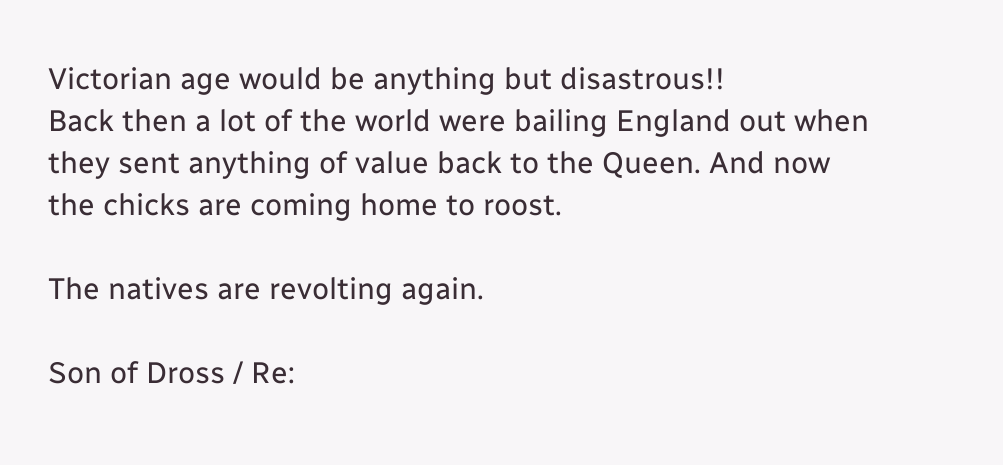Victorian age would be anything but disastrous!!
Back then a lot of the world were bailing England out when they sent anything of value back to the Queen. And now the chicks are coming home to roost.

The natives are revolting again.

Son of Dross / Re: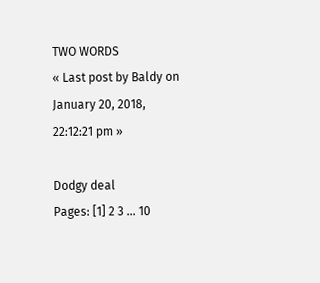TWO WORDS
« Last post by Baldy on January 20, 2018, 22:12:21 pm »

Dodgy deal
Pages: [1] 2 3 ... 10